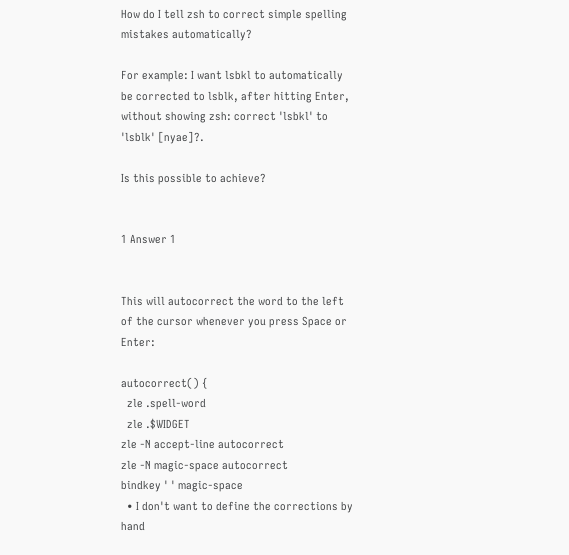How do I tell zsh to correct simple spelling mistakes automatically?

For example: I want lsbkl to automatically be corrected to lsblk, after hitting Enter, without showing zsh: correct 'lsbkl' to 'lsblk' [nyae]?.

Is this possible to achieve?


1 Answer 1


This will autocorrect the word to the left of the cursor whenever you press Space or Enter:

autocorrect() {
  zle .spell-word
  zle .$WIDGET
zle -N accept-line autocorrect
zle -N magic-space autocorrect
bindkey ' ' magic-space
  • I don't want to define the corrections by hand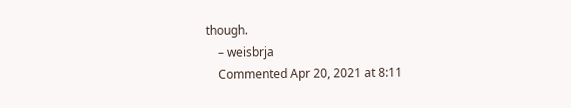though.
    – weisbrja
    Commented Apr 20, 2021 at 8:11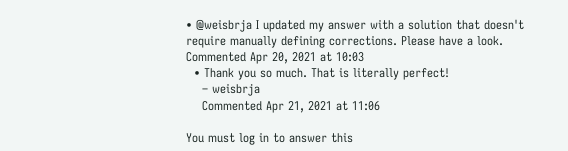• @weisbrja I updated my answer with a solution that doesn't require manually defining corrections. Please have a look. Commented Apr 20, 2021 at 10:03
  • Thank you so much. That is literally perfect!
    – weisbrja
    Commented Apr 21, 2021 at 11:06

You must log in to answer this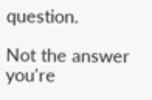question.

Not the answer you're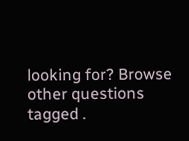looking for? Browse other questions tagged .